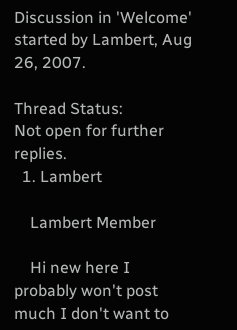Discussion in 'Welcome' started by Lambert, Aug 26, 2007.

Thread Status:
Not open for further replies.
  1. Lambert

    Lambert Member

    Hi new here I probably won't post much I don't want to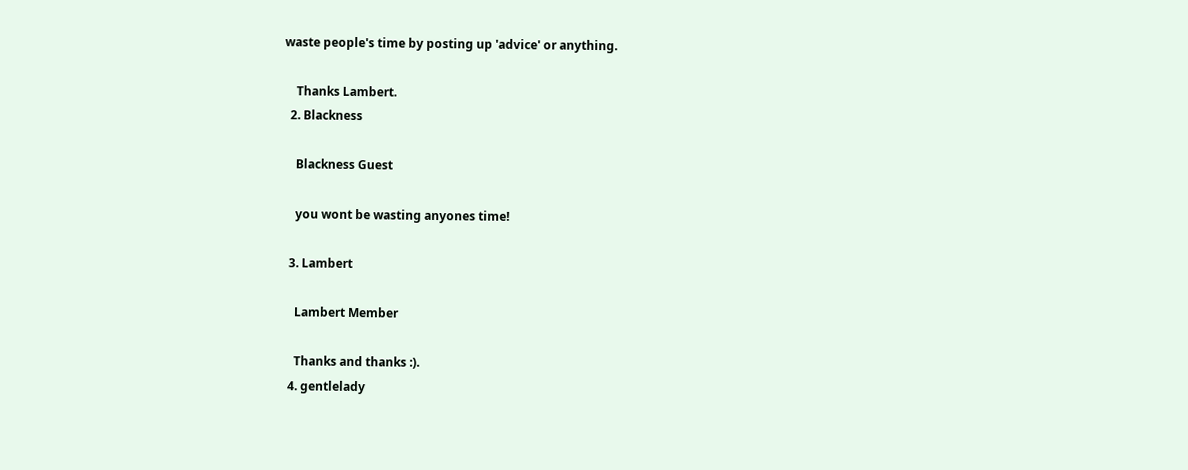waste people's time by posting up 'advice' or anything.

    Thanks Lambert.
  2. Blackness

    Blackness Guest

    you wont be wasting anyones time!

  3. Lambert

    Lambert Member

    Thanks and thanks :).
  4. gentlelady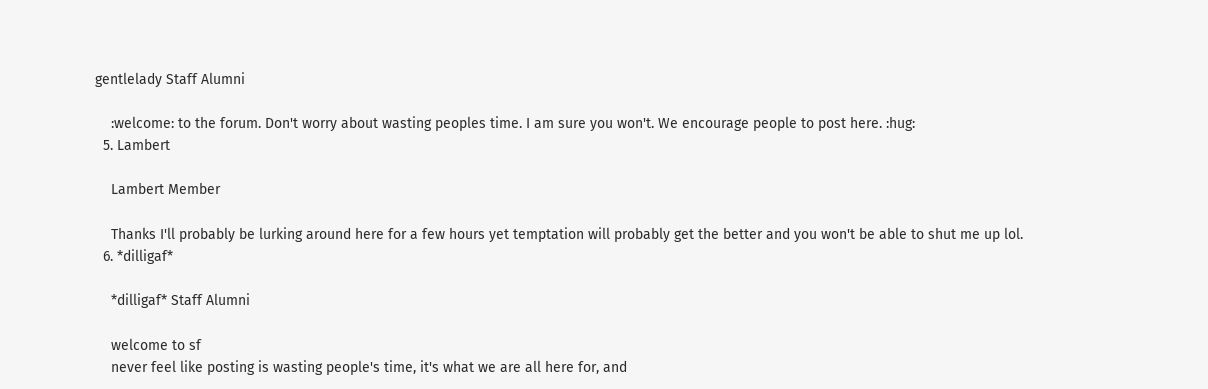gentlelady Staff Alumni

    :welcome: to the forum. Don't worry about wasting peoples time. I am sure you won't. We encourage people to post here. :hug:
  5. Lambert

    Lambert Member

    Thanks I'll probably be lurking around here for a few hours yet temptation will probably get the better and you won't be able to shut me up lol.
  6. *dilligaf*

    *dilligaf* Staff Alumni

    welcome to sf
    never feel like posting is wasting people's time, it's what we are all here for, and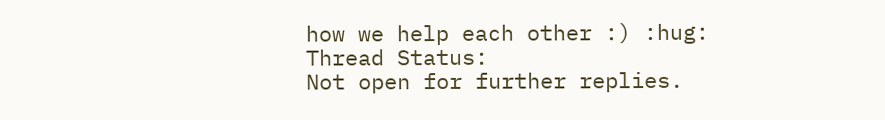how we help each other :) :hug:
Thread Status:
Not open for further replies.